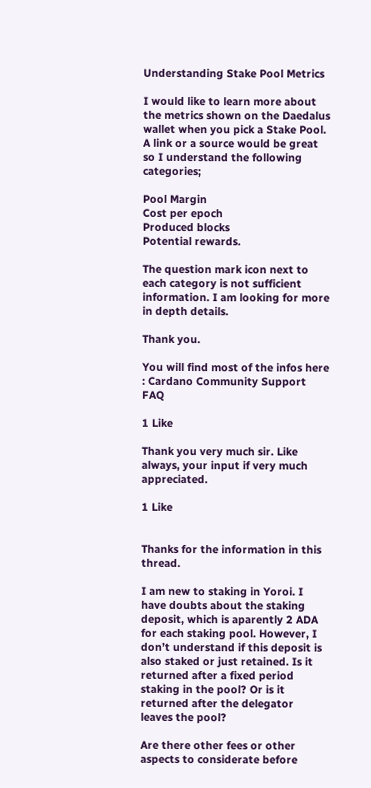Understanding Stake Pool Metrics

I would like to learn more about the metrics shown on the Daedalus wallet when you pick a Stake Pool.
A link or a source would be great so I understand the following categories;

Pool Margin
Cost per epoch
Produced blocks
Potential rewards.

The question mark icon next to each category is not sufficient information. I am looking for more in depth details.

Thank you.

You will find most of the infos here : Cardano Community Support FAQ

1 Like

Thank you very much sir. Like always, your input if very much appreciated.

1 Like


Thanks for the information in this thread.

I am new to staking in Yoroi. I have doubts about the staking deposit, which is aparently 2 ADA for each staking pool. However, I don’t understand if this deposit is also staked or just retained. Is it returned after a fixed period staking in the pool? Or is it returned after the delegator leaves the pool?

Are there other fees or other aspects to considerate before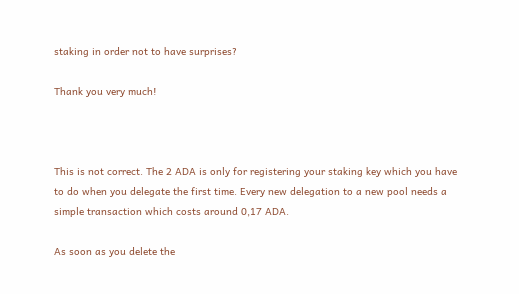staking in order not to have surprises?

Thank you very much!



This is not correct. The 2 ADA is only for registering your staking key which you have to do when you delegate the first time. Every new delegation to a new pool needs a simple transaction which costs around 0,17 ADA.

As soon as you delete the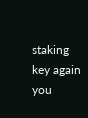staking key again you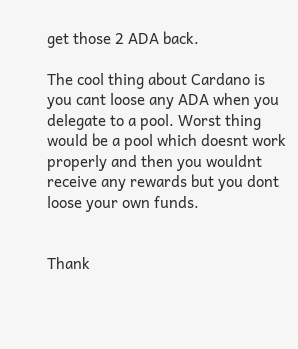get those 2 ADA back.

The cool thing about Cardano is you cant loose any ADA when you delegate to a pool. Worst thing would be a pool which doesnt work properly and then you wouldnt receive any rewards but you dont loose your own funds.


Thank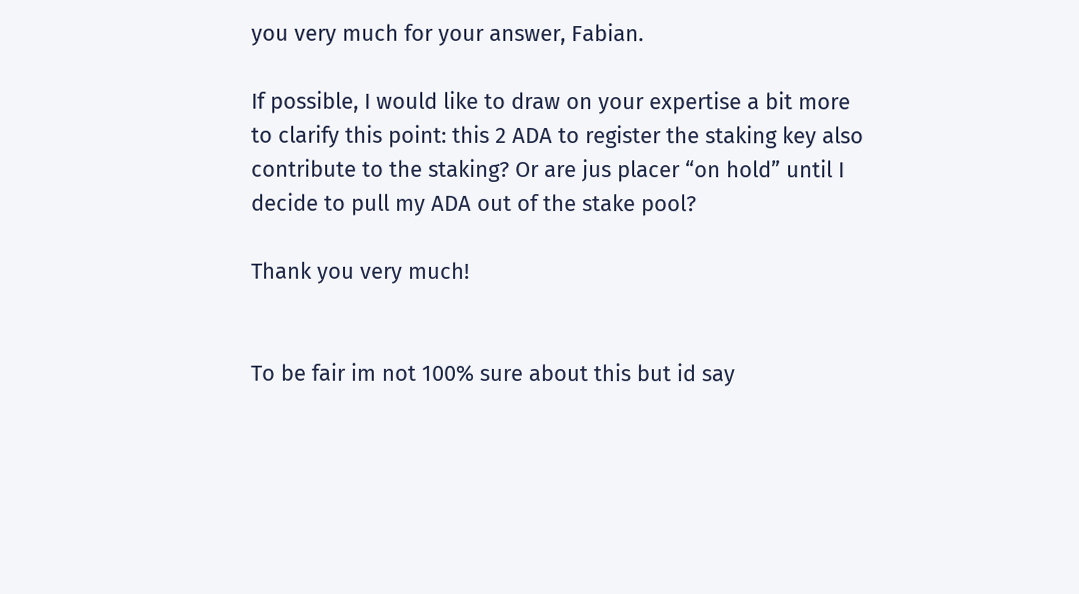you very much for your answer, Fabian.

If possible, I would like to draw on your expertise a bit more to clarify this point: this 2 ADA to register the staking key also contribute to the staking? Or are jus placer “on hold” until I decide to pull my ADA out of the stake pool?

Thank you very much!


To be fair im not 100% sure about this but id say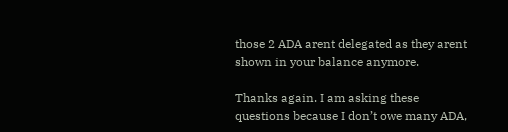those 2 ADA arent delegated as they arent shown in your balance anymore.

Thanks again. I am asking these questions because I don’t owe many ADA,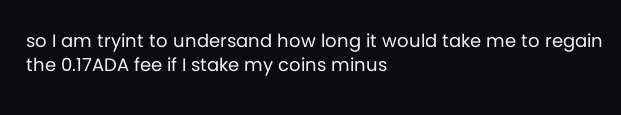so I am tryint to undersand how long it would take me to regain the 0.17ADA fee if I stake my coins minus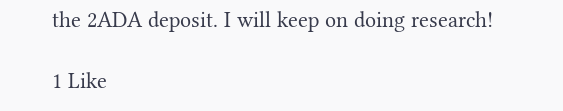the 2ADA deposit. I will keep on doing research!

1 Like